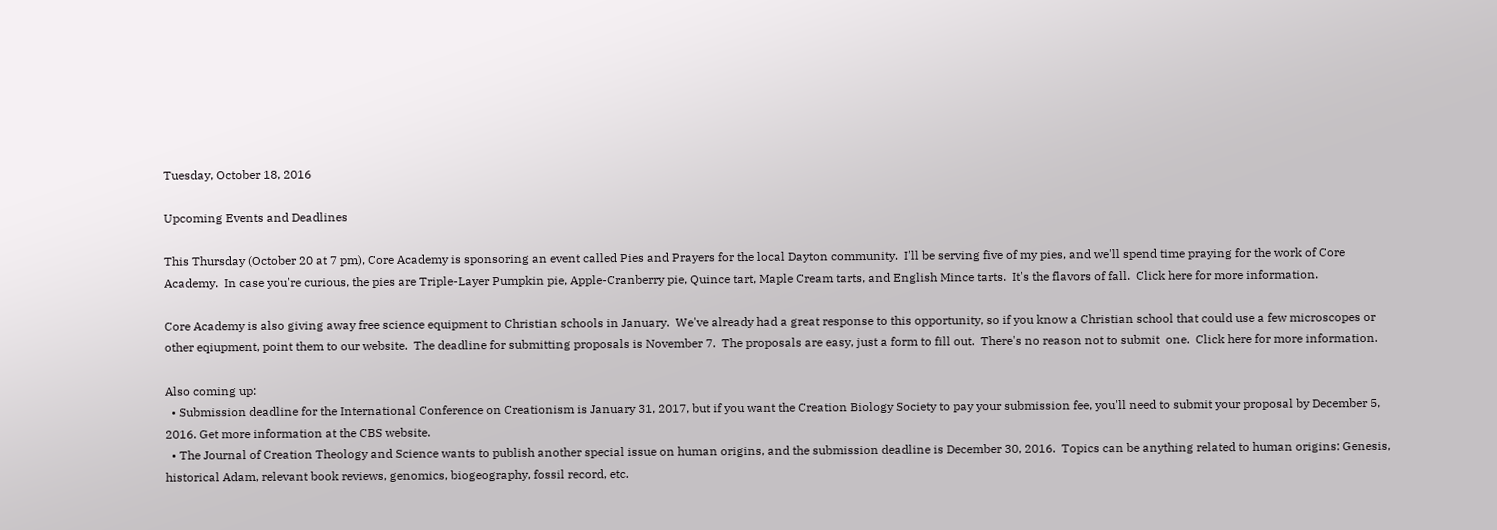Tuesday, October 18, 2016

Upcoming Events and Deadlines

This Thursday (October 20 at 7 pm), Core Academy is sponsoring an event called Pies and Prayers for the local Dayton community.  I'll be serving five of my pies, and we'll spend time praying for the work of Core Academy.  In case you're curious, the pies are Triple-Layer Pumpkin pie, Apple-Cranberry pie, Quince tart, Maple Cream tarts, and English Mince tarts.  It's the flavors of fall.  Click here for more information.

Core Academy is also giving away free science equipment to Christian schools in January.  We've already had a great response to this opportunity, so if you know a Christian school that could use a few microscopes or other eqiupment, point them to our website.  The deadline for submitting proposals is November 7.  The proposals are easy, just a form to fill out.  There's no reason not to submit  one.  Click here for more information.

Also coming up:
  • Submission deadline for the International Conference on Creationism is January 31, 2017, but if you want the Creation Biology Society to pay your submission fee, you'll need to submit your proposal by December 5, 2016. Get more information at the CBS website.
  • The Journal of Creation Theology and Science wants to publish another special issue on human origins, and the submission deadline is December 30, 2016.  Topics can be anything related to human origins: Genesis, historical Adam, relevant book reviews, genomics, biogeography, fossil record, etc.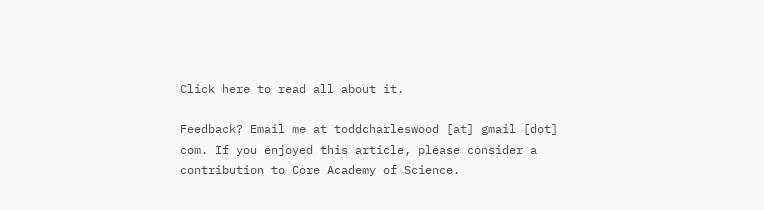Click here to read all about it.

Feedback? Email me at toddcharleswood [at] gmail [dot] com. If you enjoyed this article, please consider a contribution to Core Academy of Science.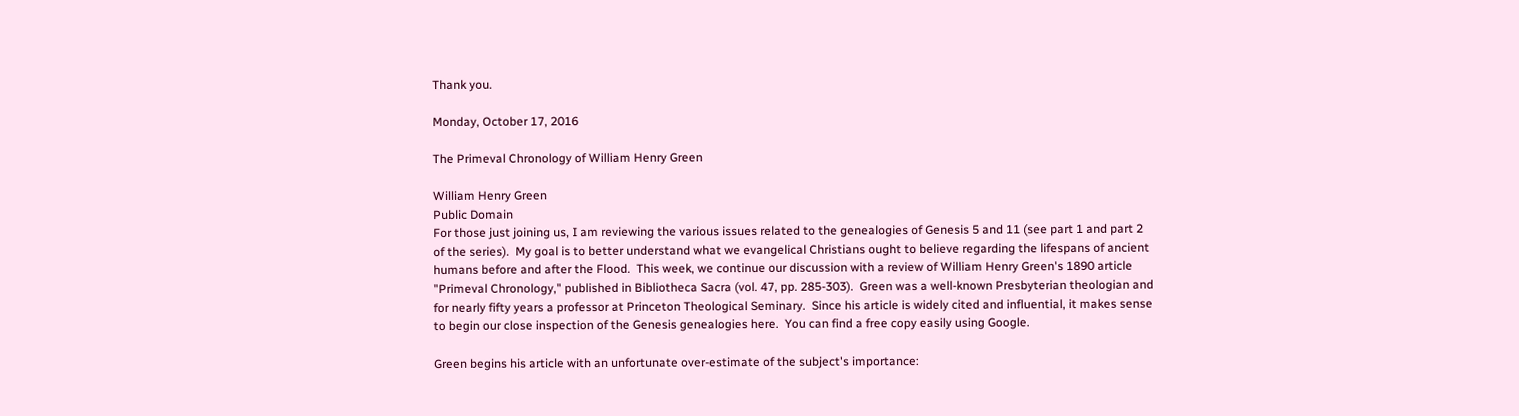Thank you.

Monday, October 17, 2016

The Primeval Chronology of William Henry Green

William Henry Green
Public Domain
For those just joining us, I am reviewing the various issues related to the genealogies of Genesis 5 and 11 (see part 1 and part 2 of the series).  My goal is to better understand what we evangelical Christians ought to believe regarding the lifespans of ancient humans before and after the Flood.  This week, we continue our discussion with a review of William Henry Green's 1890 article "Primeval Chronology," published in Bibliotheca Sacra (vol. 47, pp. 285-303).  Green was a well-known Presbyterian theologian and for nearly fifty years a professor at Princeton Theological Seminary.  Since his article is widely cited and influential, it makes sense to begin our close inspection of the Genesis genealogies here.  You can find a free copy easily using Google.

Green begins his article with an unfortunate over-estimate of the subject's importance: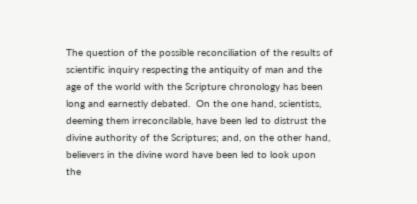The question of the possible reconciliation of the results of scientific inquiry respecting the antiquity of man and the age of the world with the Scripture chronology has been long and earnestly debated.  On the one hand, scientists, deeming them irreconcilable, have been led to distrust the divine authority of the Scriptures; and, on the other hand, believers in the divine word have been led to look upon the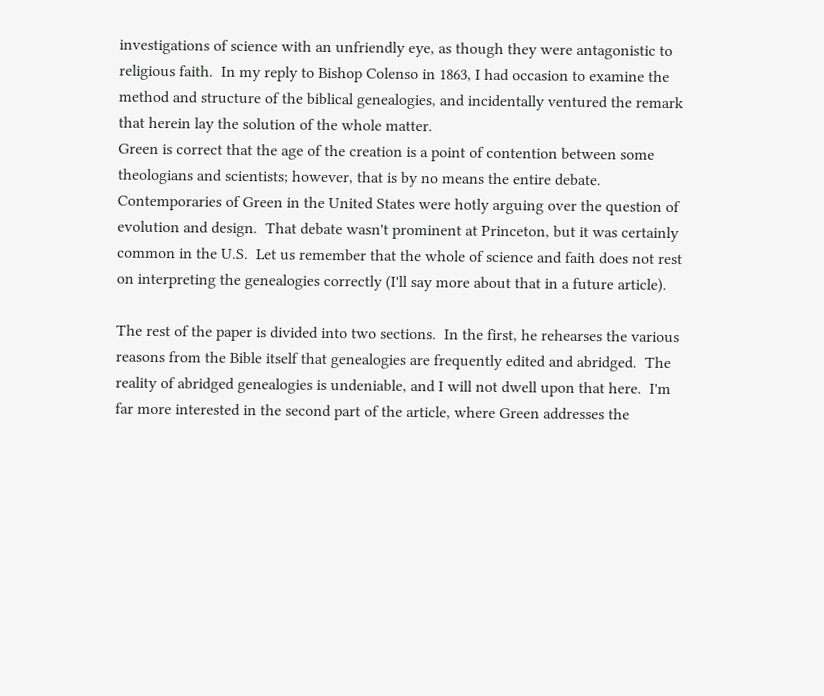investigations of science with an unfriendly eye, as though they were antagonistic to religious faith.  In my reply to Bishop Colenso in 1863, I had occasion to examine the method and structure of the biblical genealogies, and incidentally ventured the remark that herein lay the solution of the whole matter.
Green is correct that the age of the creation is a point of contention between some theologians and scientists; however, that is by no means the entire debate. Contemporaries of Green in the United States were hotly arguing over the question of evolution and design.  That debate wasn't prominent at Princeton, but it was certainly common in the U.S.  Let us remember that the whole of science and faith does not rest on interpreting the genealogies correctly (I'll say more about that in a future article).

The rest of the paper is divided into two sections.  In the first, he rehearses the various reasons from the Bible itself that genealogies are frequently edited and abridged.  The reality of abridged genealogies is undeniable, and I will not dwell upon that here.  I'm far more interested in the second part of the article, where Green addresses the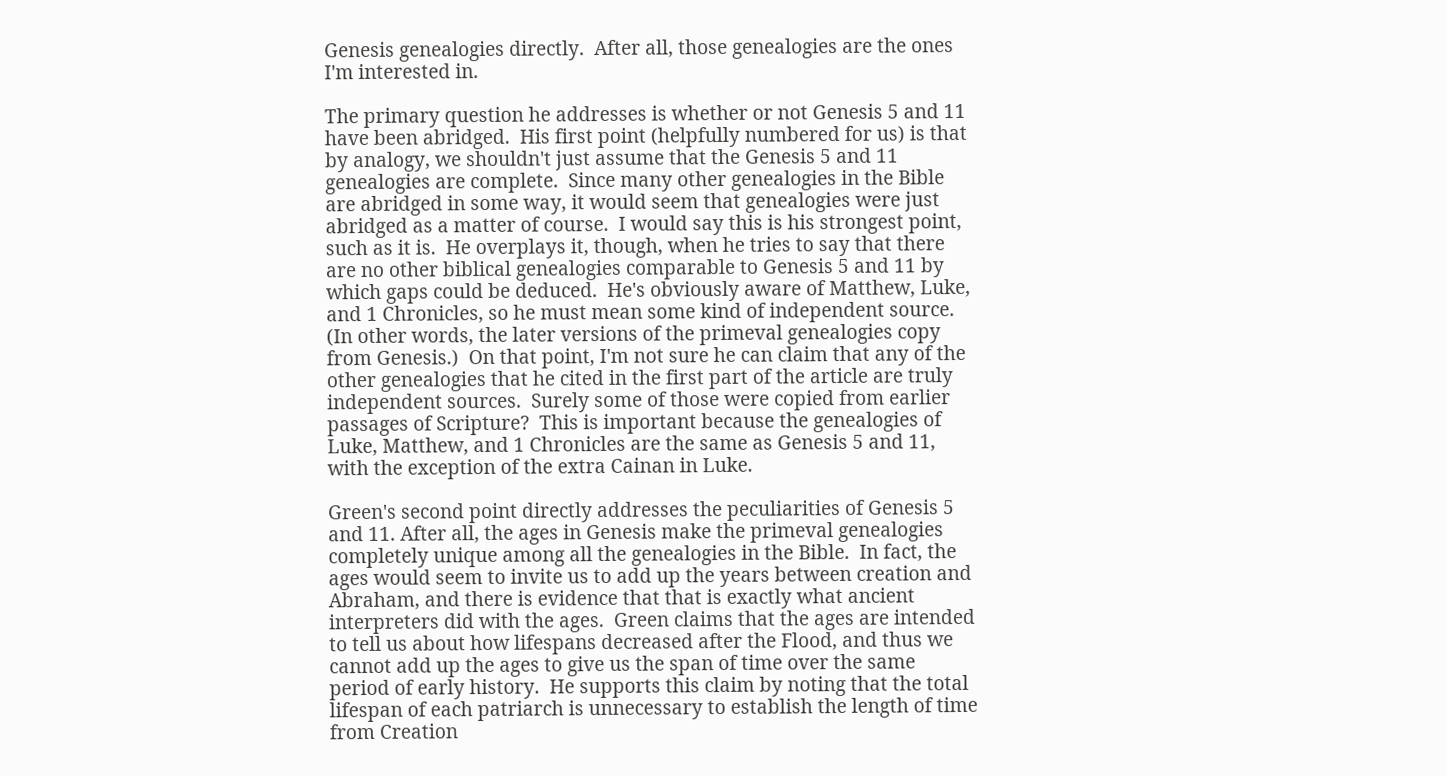Genesis genealogies directly.  After all, those genealogies are the ones I'm interested in.

The primary question he addresses is whether or not Genesis 5 and 11 have been abridged.  His first point (helpfully numbered for us) is that by analogy, we shouldn't just assume that the Genesis 5 and 11 genealogies are complete.  Since many other genealogies in the Bible are abridged in some way, it would seem that genealogies were just abridged as a matter of course.  I would say this is his strongest point, such as it is.  He overplays it, though, when he tries to say that there are no other biblical genealogies comparable to Genesis 5 and 11 by which gaps could be deduced.  He's obviously aware of Matthew, Luke, and 1 Chronicles, so he must mean some kind of independent source.  (In other words, the later versions of the primeval genealogies copy from Genesis.)  On that point, I'm not sure he can claim that any of the other genealogies that he cited in the first part of the article are truly independent sources.  Surely some of those were copied from earlier passages of Scripture?  This is important because the genealogies of Luke, Matthew, and 1 Chronicles are the same as Genesis 5 and 11, with the exception of the extra Cainan in Luke.

Green's second point directly addresses the peculiarities of Genesis 5 and 11. After all, the ages in Genesis make the primeval genealogies completely unique among all the genealogies in the Bible.  In fact, the ages would seem to invite us to add up the years between creation and Abraham, and there is evidence that that is exactly what ancient interpreters did with the ages.  Green claims that the ages are intended to tell us about how lifespans decreased after the Flood, and thus we cannot add up the ages to give us the span of time over the same period of early history.  He supports this claim by noting that the total lifespan of each patriarch is unnecessary to establish the length of time from Creation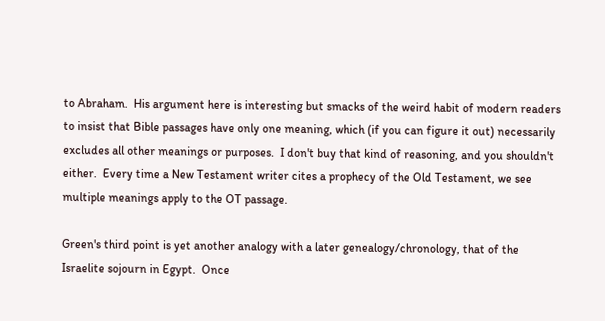to Abraham.  His argument here is interesting but smacks of the weird habit of modern readers to insist that Bible passages have only one meaning, which (if you can figure it out) necessarily excludes all other meanings or purposes.  I don't buy that kind of reasoning, and you shouldn't either.  Every time a New Testament writer cites a prophecy of the Old Testament, we see multiple meanings apply to the OT passage.

Green's third point is yet another analogy with a later genealogy/chronology, that of the Israelite sojourn in Egypt.  Once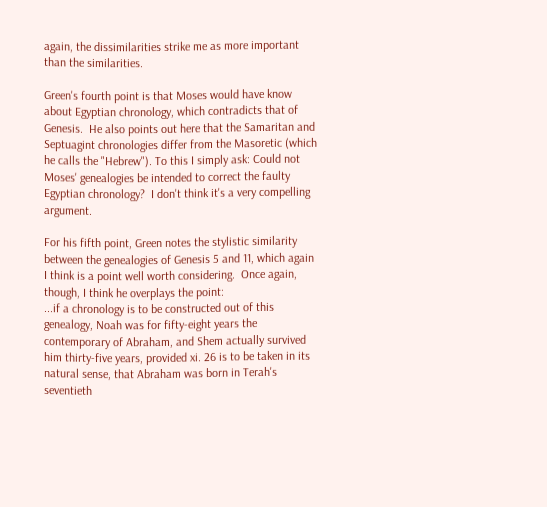again, the dissimilarities strike me as more important than the similarities.

Green's fourth point is that Moses would have know about Egyptian chronology, which contradicts that of Genesis.  He also points out here that the Samaritan and Septuagint chronologies differ from the Masoretic (which he calls the "Hebrew"). To this I simply ask: Could not Moses' genealogies be intended to correct the faulty Egyptian chronology?  I don't think it's a very compelling argument.

For his fifth point, Green notes the stylistic similarity between the genealogies of Genesis 5 and 11, which again I think is a point well worth considering.  Once again, though, I think he overplays the point:
...if a chronology is to be constructed out of this genealogy, Noah was for fifty-eight years the contemporary of Abraham, and Shem actually survived him thirty-five years, provided xi. 26 is to be taken in its natural sense, that Abraham was born in Terah's seventieth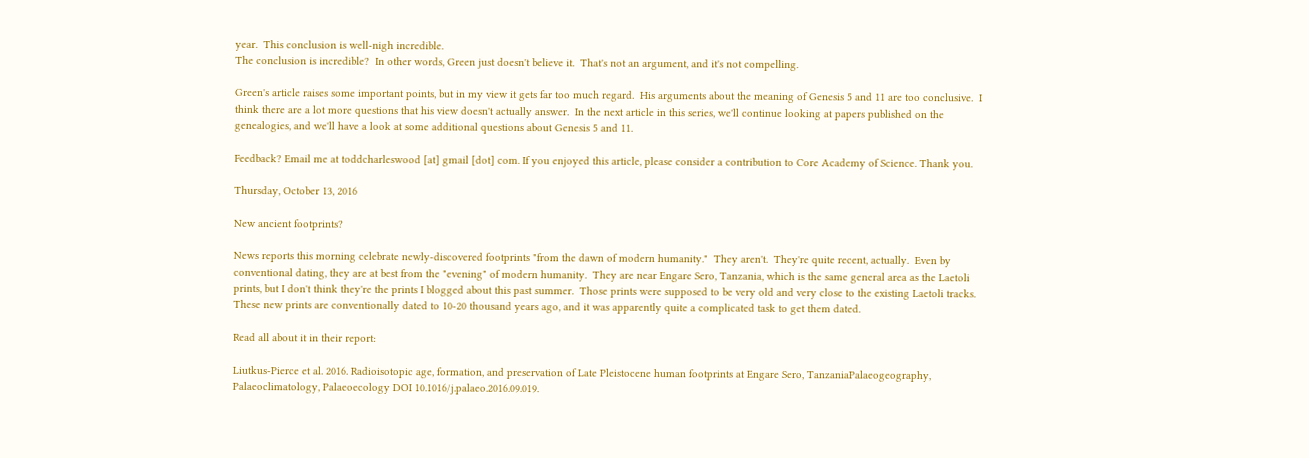year.  This conclusion is well-nigh incredible.
The conclusion is incredible?  In other words, Green just doesn't believe it.  That's not an argument, and it's not compelling.

Green's article raises some important points, but in my view it gets far too much regard.  His arguments about the meaning of Genesis 5 and 11 are too conclusive.  I think there are a lot more questions that his view doesn't actually answer.  In the next article in this series, we'll continue looking at papers published on the genealogies, and we'll have a look at some additional questions about Genesis 5 and 11.

Feedback? Email me at toddcharleswood [at] gmail [dot] com. If you enjoyed this article, please consider a contribution to Core Academy of Science. Thank you.

Thursday, October 13, 2016

New ancient footprints?

News reports this morning celebrate newly-discovered footprints "from the dawn of modern humanity."  They aren't.  They're quite recent, actually.  Even by conventional dating, they are at best from the "evening" of modern humanity.  They are near Engare Sero, Tanzania, which is the same general area as the Laetoli prints, but I don't think they're the prints I blogged about this past summer.  Those prints were supposed to be very old and very close to the existing Laetoli tracks.  These new prints are conventionally dated to 10-20 thousand years ago, and it was apparently quite a complicated task to get them dated.

Read all about it in their report:

Liutkus-Pierce et al. 2016. Radioisotopic age, formation, and preservation of Late Pleistocene human footprints at Engare Sero, TanzaniaPalaeogeography, Palaeoclimatology, Palaeoecology DOI 10.1016/j.palaeo.2016.09.019.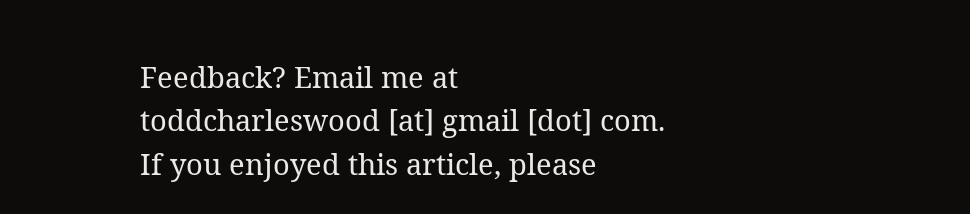Feedback? Email me at toddcharleswood [at] gmail [dot] com. If you enjoyed this article, please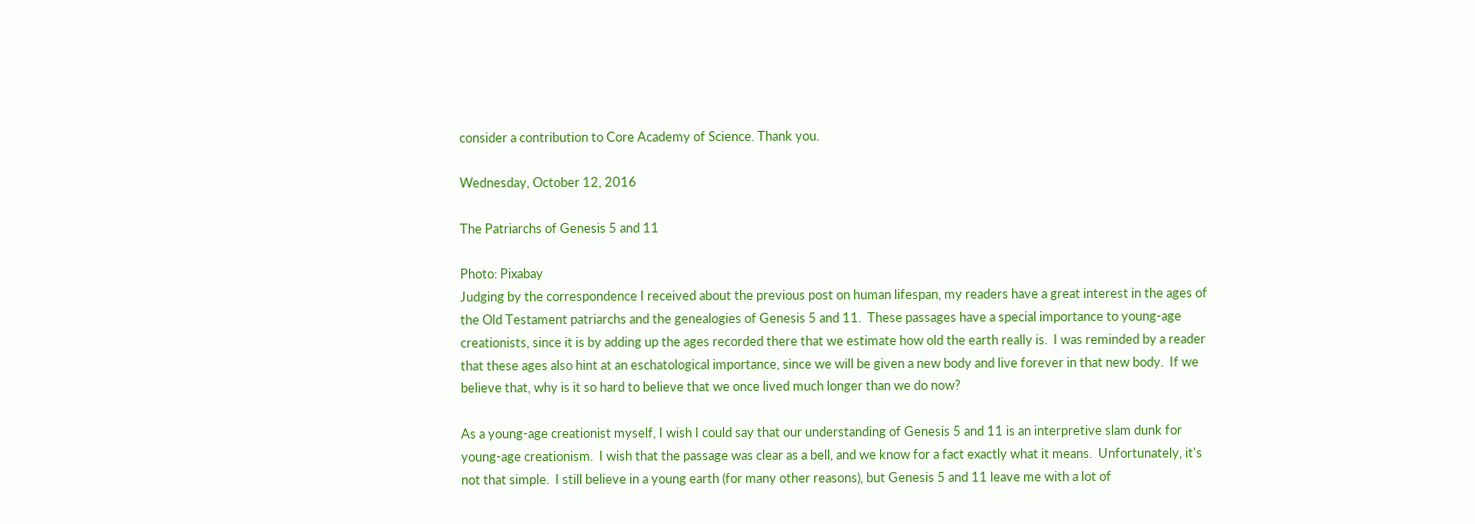consider a contribution to Core Academy of Science. Thank you.

Wednesday, October 12, 2016

The Patriarchs of Genesis 5 and 11

Photo: Pixabay
Judging by the correspondence I received about the previous post on human lifespan, my readers have a great interest in the ages of the Old Testament patriarchs and the genealogies of Genesis 5 and 11.  These passages have a special importance to young-age creationists, since it is by adding up the ages recorded there that we estimate how old the earth really is.  I was reminded by a reader that these ages also hint at an eschatological importance, since we will be given a new body and live forever in that new body.  If we believe that, why is it so hard to believe that we once lived much longer than we do now?

As a young-age creationist myself, I wish I could say that our understanding of Genesis 5 and 11 is an interpretive slam dunk for young-age creationism.  I wish that the passage was clear as a bell, and we know for a fact exactly what it means.  Unfortunately, it's not that simple.  I still believe in a young earth (for many other reasons), but Genesis 5 and 11 leave me with a lot of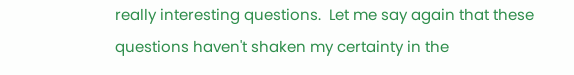really interesting questions.  Let me say again that these questions haven't shaken my certainty in the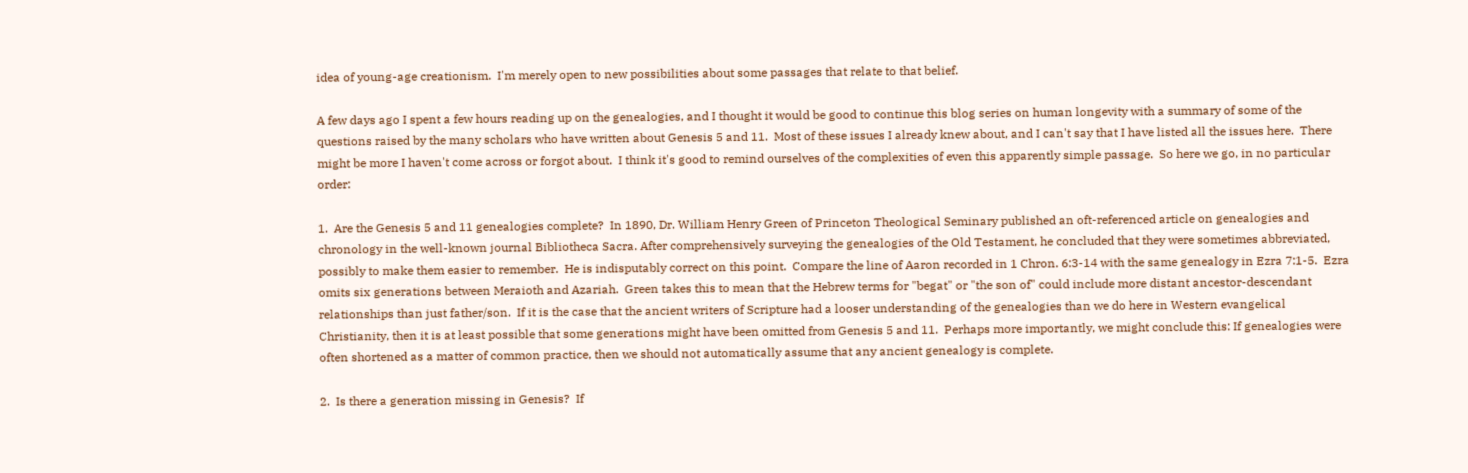idea of young-age creationism.  I'm merely open to new possibilities about some passages that relate to that belief.

A few days ago I spent a few hours reading up on the genealogies, and I thought it would be good to continue this blog series on human longevity with a summary of some of the questions raised by the many scholars who have written about Genesis 5 and 11.  Most of these issues I already knew about, and I can't say that I have listed all the issues here.  There might be more I haven't come across or forgot about.  I think it's good to remind ourselves of the complexities of even this apparently simple passage.  So here we go, in no particular order:

1.  Are the Genesis 5 and 11 genealogies complete?  In 1890, Dr. William Henry Green of Princeton Theological Seminary published an oft-referenced article on genealogies and chronology in the well-known journal Bibliotheca Sacra. After comprehensively surveying the genealogies of the Old Testament, he concluded that they were sometimes abbreviated, possibly to make them easier to remember.  He is indisputably correct on this point.  Compare the line of Aaron recorded in 1 Chron. 6:3-14 with the same genealogy in Ezra 7:1-5.  Ezra omits six generations between Meraioth and Azariah.  Green takes this to mean that the Hebrew terms for "begat" or "the son of" could include more distant ancestor-descendant relationships than just father/son.  If it is the case that the ancient writers of Scripture had a looser understanding of the genealogies than we do here in Western evangelical Christianity, then it is at least possible that some generations might have been omitted from Genesis 5 and 11.  Perhaps more importantly, we might conclude this: If genealogies were often shortened as a matter of common practice, then we should not automatically assume that any ancient genealogy is complete.

2.  Is there a generation missing in Genesis?  If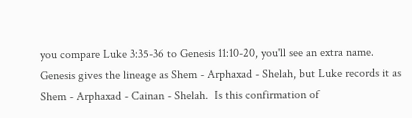you compare Luke 3:35-36 to Genesis 11:10-20, you'll see an extra name.  Genesis gives the lineage as Shem - Arphaxad - Shelah, but Luke records it as Shem - Arphaxad - Cainan - Shelah.  Is this confirmation of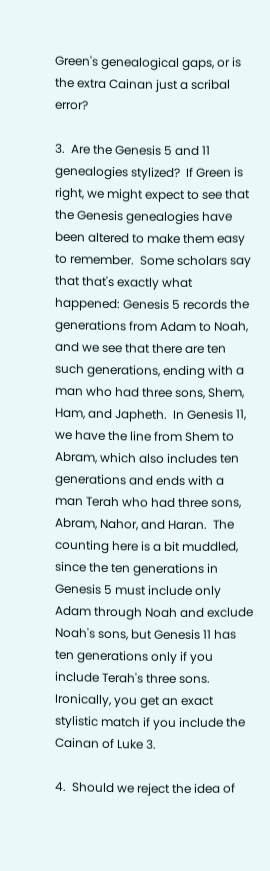Green's genealogical gaps, or is the extra Cainan just a scribal error?

3.  Are the Genesis 5 and 11 genealogies stylized?  If Green is right, we might expect to see that the Genesis genealogies have been altered to make them easy to remember.  Some scholars say that that's exactly what happened: Genesis 5 records the generations from Adam to Noah, and we see that there are ten such generations, ending with a man who had three sons, Shem, Ham, and Japheth.  In Genesis 11, we have the line from Shem to Abram, which also includes ten generations and ends with a man Terah who had three sons, Abram, Nahor, and Haran.  The counting here is a bit muddled, since the ten generations in Genesis 5 must include only Adam through Noah and exclude Noah's sons, but Genesis 11 has ten generations only if you include Terah's three sons.  Ironically, you get an exact stylistic match if you include the Cainan of Luke 3.

4.  Should we reject the idea of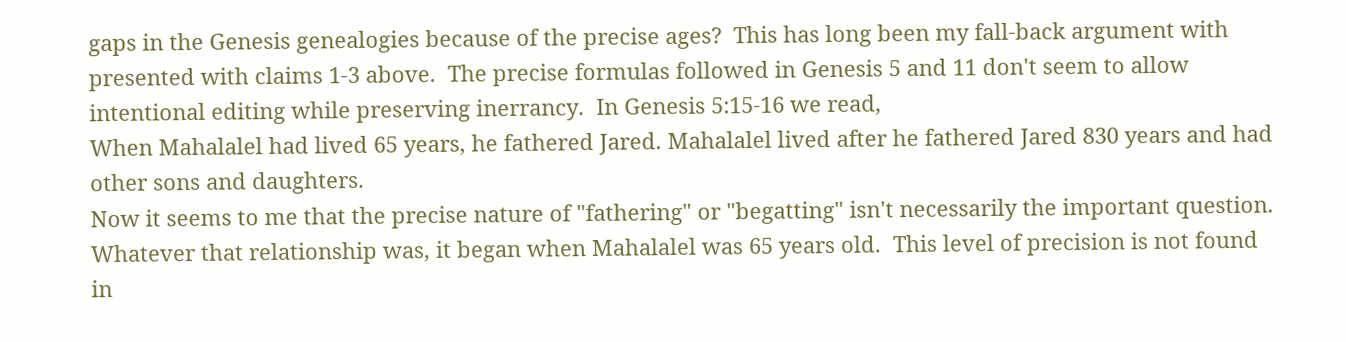gaps in the Genesis genealogies because of the precise ages?  This has long been my fall-back argument with presented with claims 1-3 above.  The precise formulas followed in Genesis 5 and 11 don't seem to allow intentional editing while preserving inerrancy.  In Genesis 5:15-16 we read,
When Mahalalel had lived 65 years, he fathered Jared. Mahalalel lived after he fathered Jared 830 years and had other sons and daughters.
Now it seems to me that the precise nature of "fathering" or "begatting" isn't necessarily the important question.  Whatever that relationship was, it began when Mahalalel was 65 years old.  This level of precision is not found in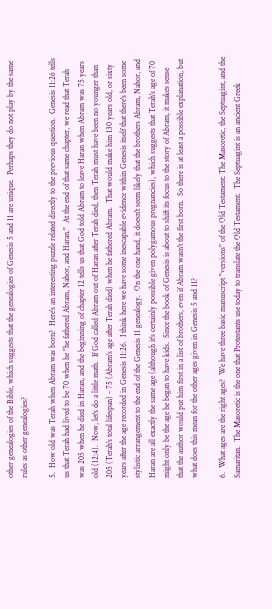other genealogies of the Bible, which suggests that the genealogies of Genesis 5 and 11 are unique.  Perhaps they do not play by the same rules as other genealogies?

5.  How old was Terah when Abram was born?  Here's an interesting puzzle related directly to the previous question.  Genesis 11:26 tells us that Terah had lived to be 70 when he "he fathered Abram, Nahor, and Haran."  At the end of that same chapter, we read that Terah was 205 when he died in Haran, and the beginning of chapter 12 tells us that God told Abram to leave Haran when Abram was 75 years old (12:4).  Now, let's do a little math.  If God called Abram out of Haran after Terah died, then Terah must have been no younger than 205 (Terah's total lifespan) - 75 (Abram's age after Terah died) when he fathered Abram.  That would make him 130 years old, or sixty years after the age recorded in Genesis 11:26.  I think here we have some inescapable evidence within Genesis itself that there's been some stylistic arrangement to the end of the Genesis 11 genealogy.  On the one hand, it doesn't seem likely that the brothers Abram, Nahor, and Haran are all exactly the same age (although it's certainly possible given polygamous pregnancies), which suggests that Terah's age of 70 might only be the age he began to have kids.  Since the book of Genesis is about to shift its focus to the story of Abram, it makes sense that the author would put him first in a list of brothers, even if Abram wasn't the first born.  So there is at least a possible explanation, but what does this mean for the other ages given in Genesis 5 and 11?

6.  What ages are the right ages?  We have three basic manuscript "versions" of the Old Testament: The Masoretic, the Septuagint, and the Samaritan.  The Masoretic is the one that Protestants use today to translate the Old Testament.  The Septuagint is an ancient Greek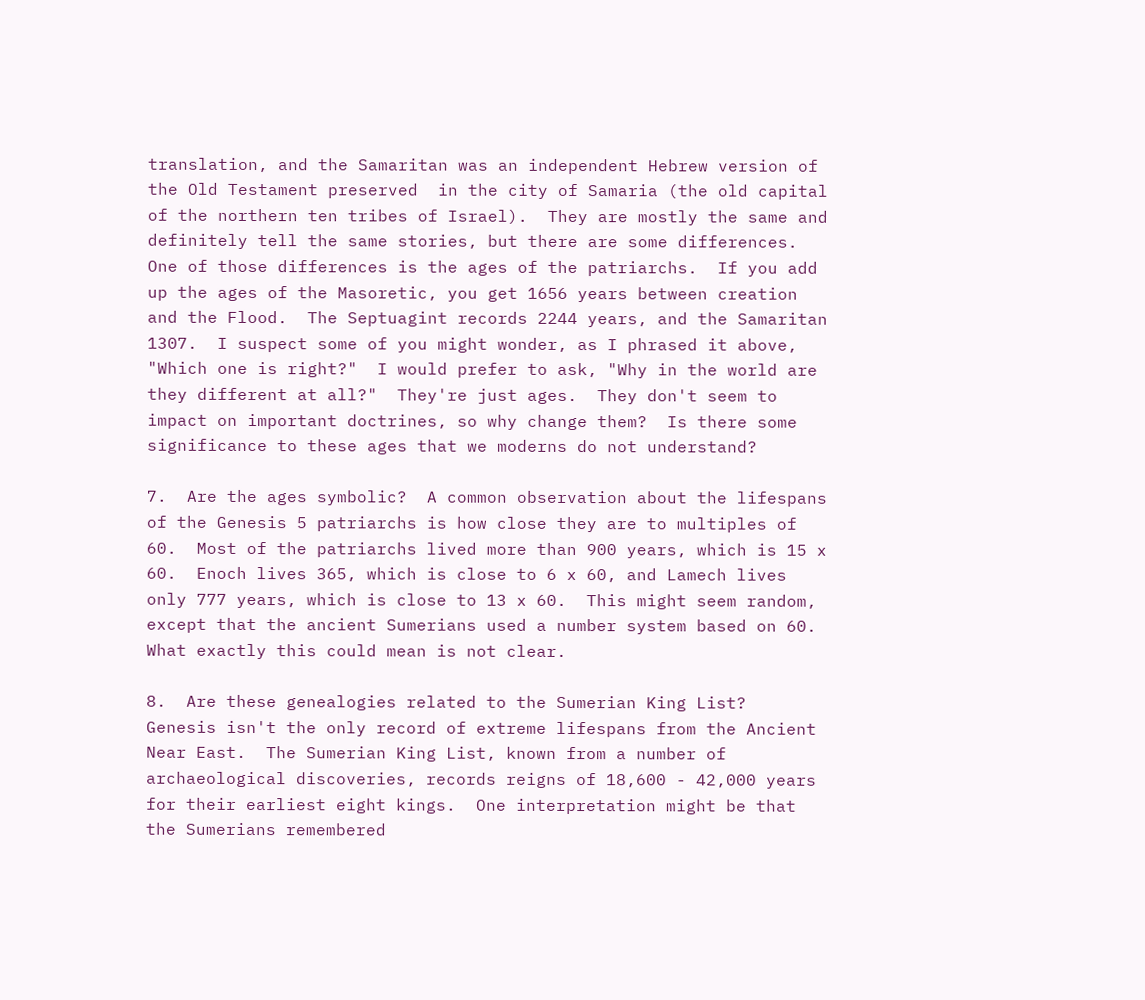translation, and the Samaritan was an independent Hebrew version of the Old Testament preserved  in the city of Samaria (the old capital of the northern ten tribes of Israel).  They are mostly the same and definitely tell the same stories, but there are some differences.  One of those differences is the ages of the patriarchs.  If you add up the ages of the Masoretic, you get 1656 years between creation and the Flood.  The Septuagint records 2244 years, and the Samaritan 1307.  I suspect some of you might wonder, as I phrased it above, "Which one is right?"  I would prefer to ask, "Why in the world are they different at all?"  They're just ages.  They don't seem to impact on important doctrines, so why change them?  Is there some significance to these ages that we moderns do not understand?

7.  Are the ages symbolic?  A common observation about the lifespans of the Genesis 5 patriarchs is how close they are to multiples of 60.  Most of the patriarchs lived more than 900 years, which is 15 x 60.  Enoch lives 365, which is close to 6 x 60, and Lamech lives only 777 years, which is close to 13 x 60.  This might seem random, except that the ancient Sumerians used a number system based on 60.  What exactly this could mean is not clear.

8.  Are these genealogies related to the Sumerian King List?  Genesis isn't the only record of extreme lifespans from the Ancient Near East.  The Sumerian King List, known from a number of archaeological discoveries, records reigns of 18,600 - 42,000 years for their earliest eight kings.  One interpretation might be that the Sumerians remembered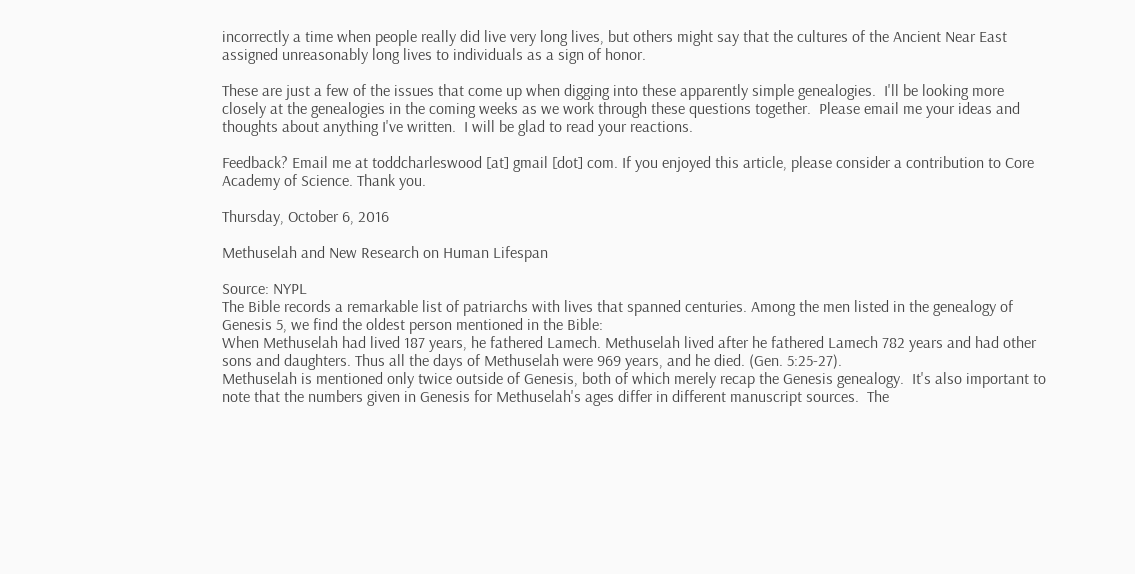incorrectly a time when people really did live very long lives, but others might say that the cultures of the Ancient Near East assigned unreasonably long lives to individuals as a sign of honor.

These are just a few of the issues that come up when digging into these apparently simple genealogies.  I'll be looking more closely at the genealogies in the coming weeks as we work through these questions together.  Please email me your ideas and thoughts about anything I've written.  I will be glad to read your reactions.

Feedback? Email me at toddcharleswood [at] gmail [dot] com. If you enjoyed this article, please consider a contribution to Core Academy of Science. Thank you.

Thursday, October 6, 2016

Methuselah and New Research on Human Lifespan

Source: NYPL
The Bible records a remarkable list of patriarchs with lives that spanned centuries. Among the men listed in the genealogy of Genesis 5, we find the oldest person mentioned in the Bible:
When Methuselah had lived 187 years, he fathered Lamech. Methuselah lived after he fathered Lamech 782 years and had other sons and daughters. Thus all the days of Methuselah were 969 years, and he died. (Gen. 5:25-27).
Methuselah is mentioned only twice outside of Genesis, both of which merely recap the Genesis genealogy.  It's also important to note that the numbers given in Genesis for Methuselah's ages differ in different manuscript sources.  The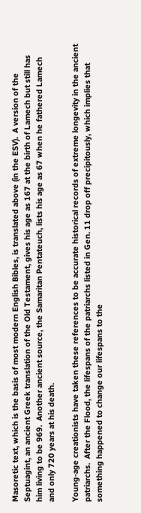Masoretic text, which is the basis of most modern English Bibles, is translated above (in the ESV).  A version of the Septuagint, an ancient Greek translation of the Old Testament, gives his age as 167 at the birth of Lamech but still has him living to be 969.  Another ancient source, the Samaritan Pentateuch, lists his age as 67 when he fathered Lamech and only 720 years at his death.

Young-age creationists have taken these references to be accurate historical records of extreme longevity in the ancient patriarchs.  After the Flood, the lifespans of the patriarchs listed in Gen. 11 drop off precipitously, which implies that something happened to change our lifespans to the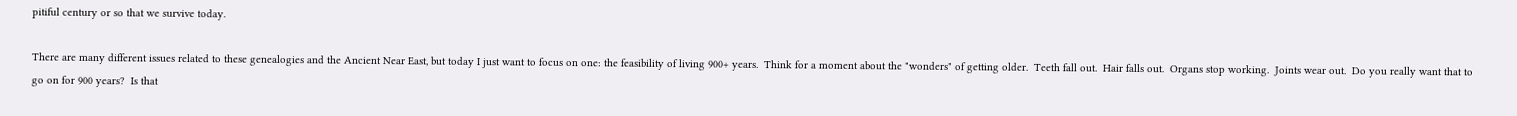pitiful century or so that we survive today.

There are many different issues related to these genealogies and the Ancient Near East, but today I just want to focus on one: the feasibility of living 900+ years.  Think for a moment about the "wonders" of getting older.  Teeth fall out.  Hair falls out.  Organs stop working.  Joints wear out.  Do you really want that to go on for 900 years?  Is that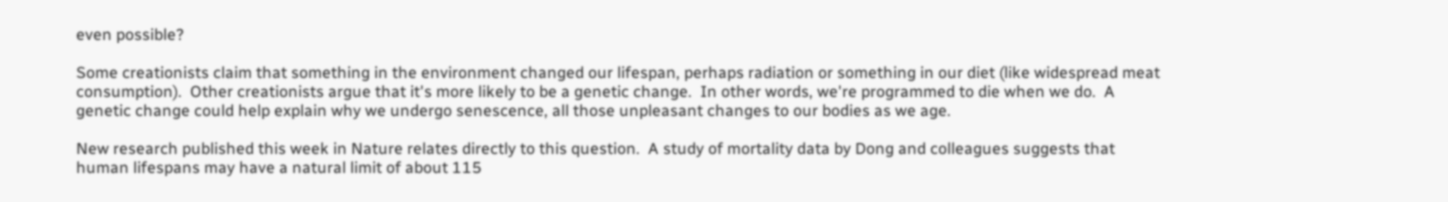even possible?

Some creationists claim that something in the environment changed our lifespan, perhaps radiation or something in our diet (like widespread meat consumption).  Other creationists argue that it's more likely to be a genetic change.  In other words, we're programmed to die when we do.  A genetic change could help explain why we undergo senescence, all those unpleasant changes to our bodies as we age.

New research published this week in Nature relates directly to this question.  A study of mortality data by Dong and colleagues suggests that human lifespans may have a natural limit of about 115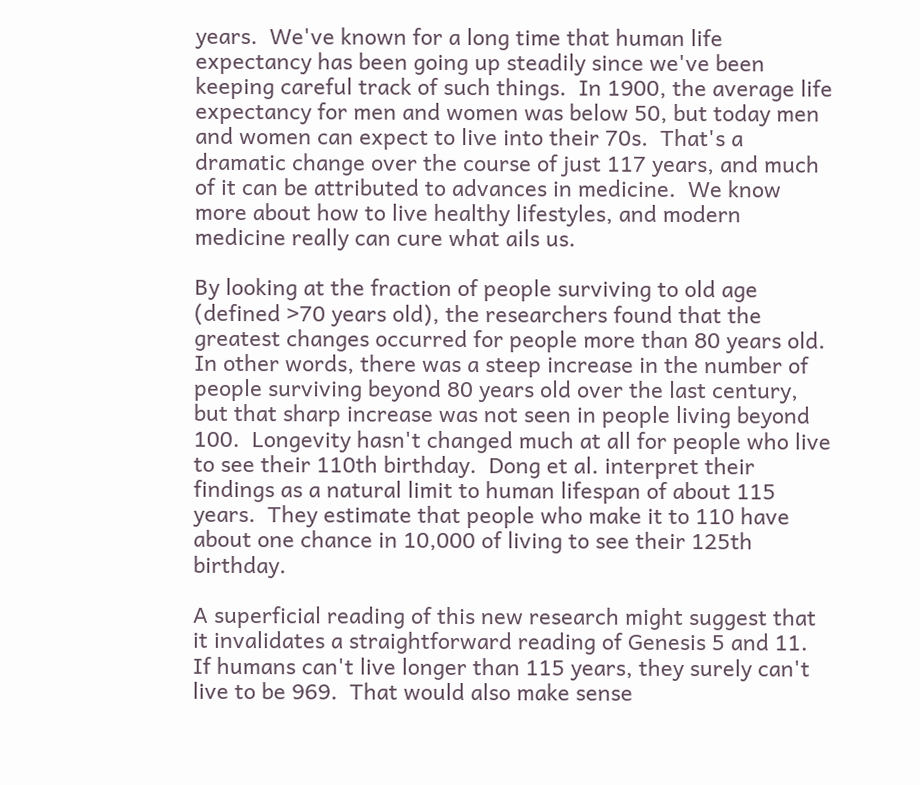years.  We've known for a long time that human life expectancy has been going up steadily since we've been keeping careful track of such things.  In 1900, the average life expectancy for men and women was below 50, but today men and women can expect to live into their 70s.  That's a dramatic change over the course of just 117 years, and much of it can be attributed to advances in medicine.  We know more about how to live healthy lifestyles, and modern medicine really can cure what ails us.

By looking at the fraction of people surviving to old age (defined >70 years old), the researchers found that the greatest changes occurred for people more than 80 years old.  In other words, there was a steep increase in the number of people surviving beyond 80 years old over the last century, but that sharp increase was not seen in people living beyond 100.  Longevity hasn't changed much at all for people who live to see their 110th birthday.  Dong et al. interpret their findings as a natural limit to human lifespan of about 115 years.  They estimate that people who make it to 110 have about one chance in 10,000 of living to see their 125th birthday.

A superficial reading of this new research might suggest that it invalidates a straightforward reading of Genesis 5 and 11.  If humans can't live longer than 115 years, they surely can't live to be 969.  That would also make sense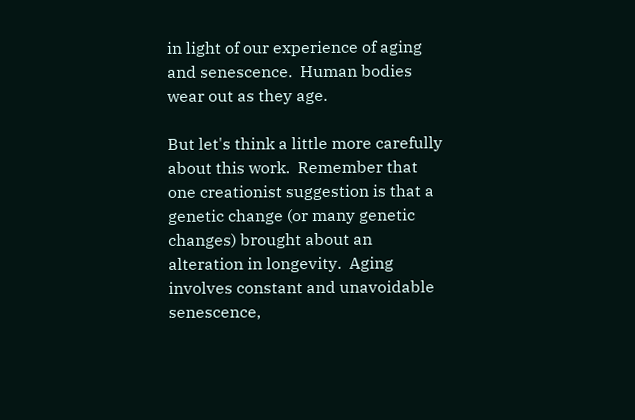in light of our experience of aging and senescence.  Human bodies wear out as they age.

But let's think a little more carefully about this work.  Remember that one creationist suggestion is that a genetic change (or many genetic changes) brought about an alteration in longevity.  Aging involves constant and unavoidable senescence,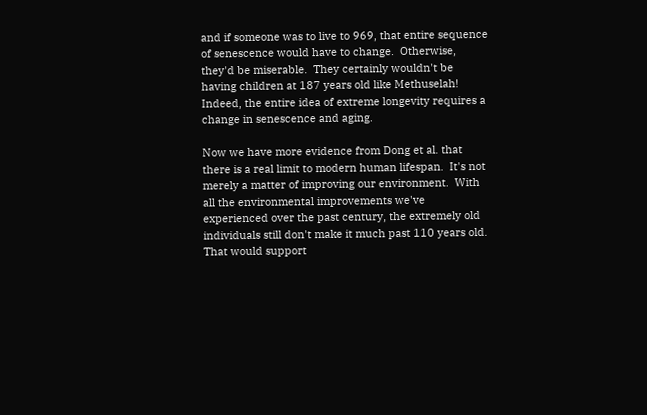and if someone was to live to 969, that entire sequence of senescence would have to change.  Otherwise, they'd be miserable.  They certainly wouldn't be having children at 187 years old like Methuselah!  Indeed, the entire idea of extreme longevity requires a change in senescence and aging.

Now we have more evidence from Dong et al. that there is a real limit to modern human lifespan.  It's not merely a matter of improving our environment.  With all the environmental improvements we've experienced over the past century, the extremely old individuals still don't make it much past 110 years old.  That would support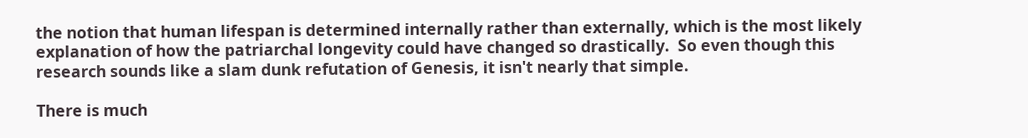the notion that human lifespan is determined internally rather than externally, which is the most likely explanation of how the patriarchal longevity could have changed so drastically.  So even though this research sounds like a slam dunk refutation of Genesis, it isn't nearly that simple.

There is much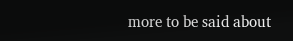more to be said about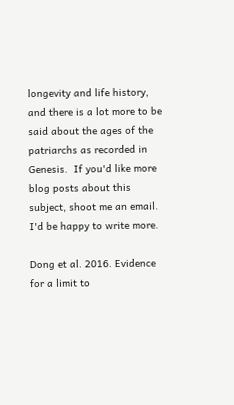longevity and life history, and there is a lot more to be said about the ages of the patriarchs as recorded in Genesis.  If you'd like more blog posts about this subject, shoot me an email.  I'd be happy to write more.

Dong et al. 2016. Evidence for a limit to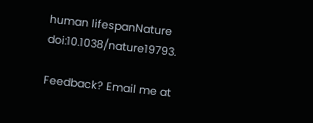human lifespanNature doi:10.1038/nature19793.

Feedback? Email me at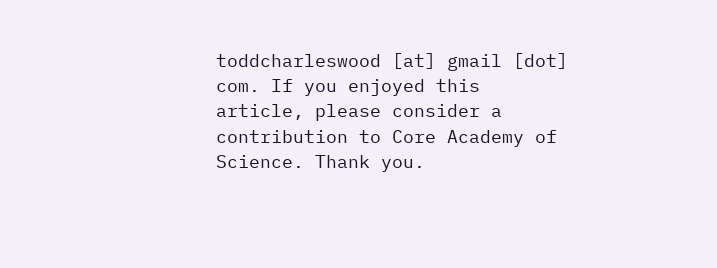toddcharleswood [at] gmail [dot] com. If you enjoyed this article, please consider a contribution to Core Academy of Science. Thank you.